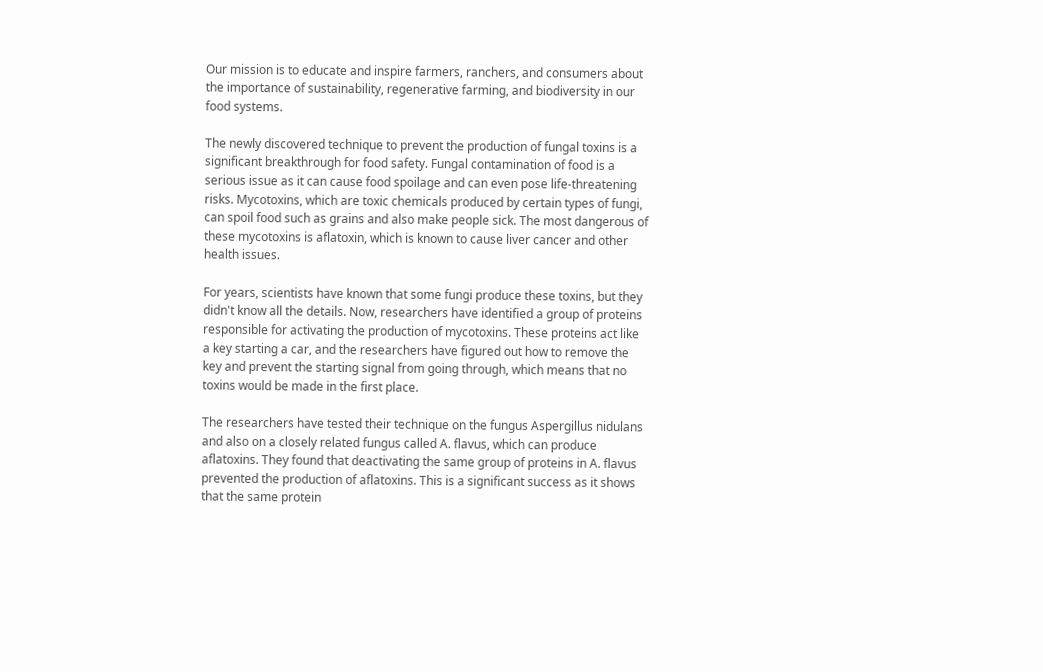Our mission is to educate and inspire farmers, ranchers, and consumers about the importance of sustainability, regenerative farming, and biodiversity in our food systems.

The newly discovered technique to prevent the production of fungal toxins is a significant breakthrough for food safety. Fungal contamination of food is a serious issue as it can cause food spoilage and can even pose life-threatening risks. Mycotoxins, which are toxic chemicals produced by certain types of fungi, can spoil food such as grains and also make people sick. The most dangerous of these mycotoxins is aflatoxin, which is known to cause liver cancer and other health issues.

For years, scientists have known that some fungi produce these toxins, but they didn't know all the details. Now, researchers have identified a group of proteins responsible for activating the production of mycotoxins. These proteins act like a key starting a car, and the researchers have figured out how to remove the key and prevent the starting signal from going through, which means that no toxins would be made in the first place.

The researchers have tested their technique on the fungus Aspergillus nidulans and also on a closely related fungus called A. flavus, which can produce aflatoxins. They found that deactivating the same group of proteins in A. flavus prevented the production of aflatoxins. This is a significant success as it shows that the same protein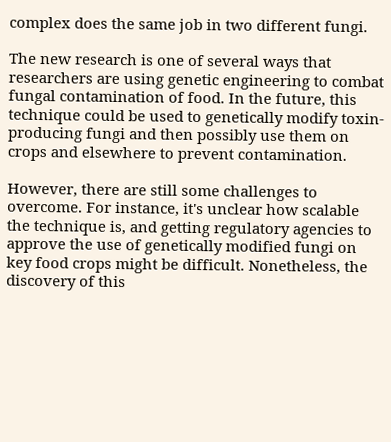complex does the same job in two different fungi.

The new research is one of several ways that researchers are using genetic engineering to combat fungal contamination of food. In the future, this technique could be used to genetically modify toxin-producing fungi and then possibly use them on crops and elsewhere to prevent contamination.

However, there are still some challenges to overcome. For instance, it's unclear how scalable the technique is, and getting regulatory agencies to approve the use of genetically modified fungi on key food crops might be difficult. Nonetheless, the discovery of this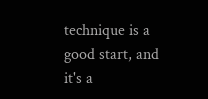technique is a good start, and it's a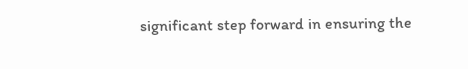significant step forward in ensuring the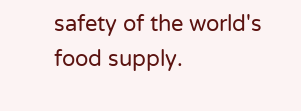safety of the world's food supply.